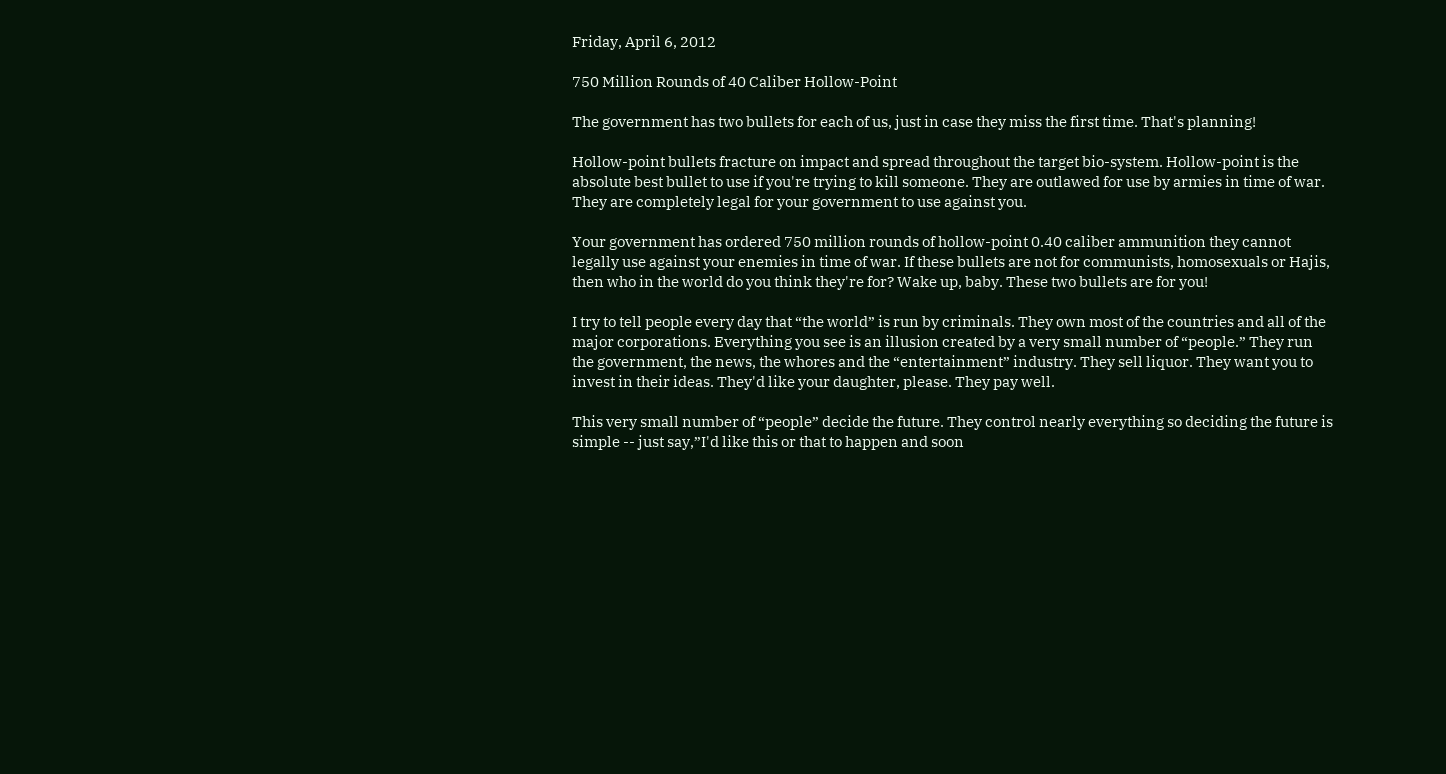Friday, April 6, 2012

750 Million Rounds of 40 Caliber Hollow-Point

The government has two bullets for each of us, just in case they miss the first time. That's planning!

Hollow-point bullets fracture on impact and spread throughout the target bio-system. Hollow-point is the absolute best bullet to use if you're trying to kill someone. They are outlawed for use by armies in time of war. They are completely legal for your government to use against you.

Your government has ordered 750 million rounds of hollow-point 0.40 caliber ammunition they cannot legally use against your enemies in time of war. If these bullets are not for communists, homosexuals or Hajis, then who in the world do you think they're for? Wake up, baby. These two bullets are for you!

I try to tell people every day that “the world” is run by criminals. They own most of the countries and all of the major corporations. Everything you see is an illusion created by a very small number of “people.” They run the government, the news, the whores and the “entertainment” industry. They sell liquor. They want you to invest in their ideas. They'd like your daughter, please. They pay well.

This very small number of “people” decide the future. They control nearly everything so deciding the future is simple -- just say,”I'd like this or that to happen and soon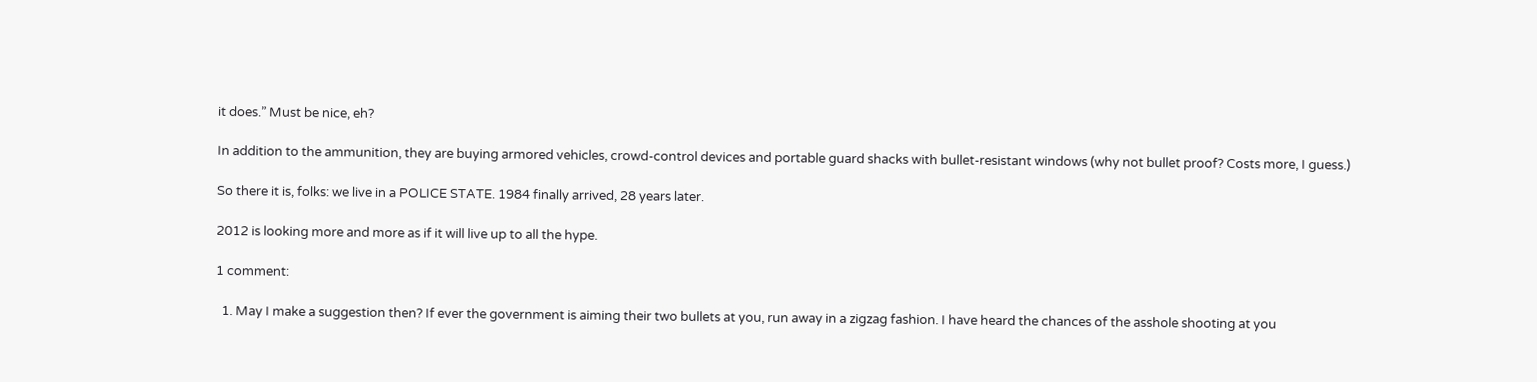it does.” Must be nice, eh?

In addition to the ammunition, they are buying armored vehicles, crowd-control devices and portable guard shacks with bullet-resistant windows (why not bullet proof? Costs more, I guess.)

So there it is, folks: we live in a POLICE STATE. 1984 finally arrived, 28 years later.

2012 is looking more and more as if it will live up to all the hype.

1 comment:

  1. May I make a suggestion then? If ever the government is aiming their two bullets at you, run away in a zigzag fashion. I have heard the chances of the asshole shooting at you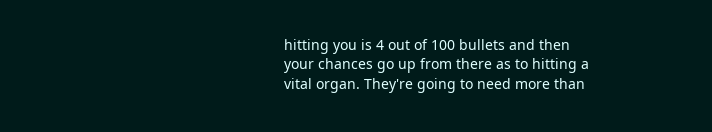hitting you is 4 out of 100 bullets and then your chances go up from there as to hitting a vital organ. They're going to need more than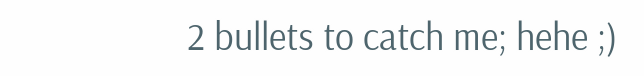2 bullets to catch me; hehe ;)